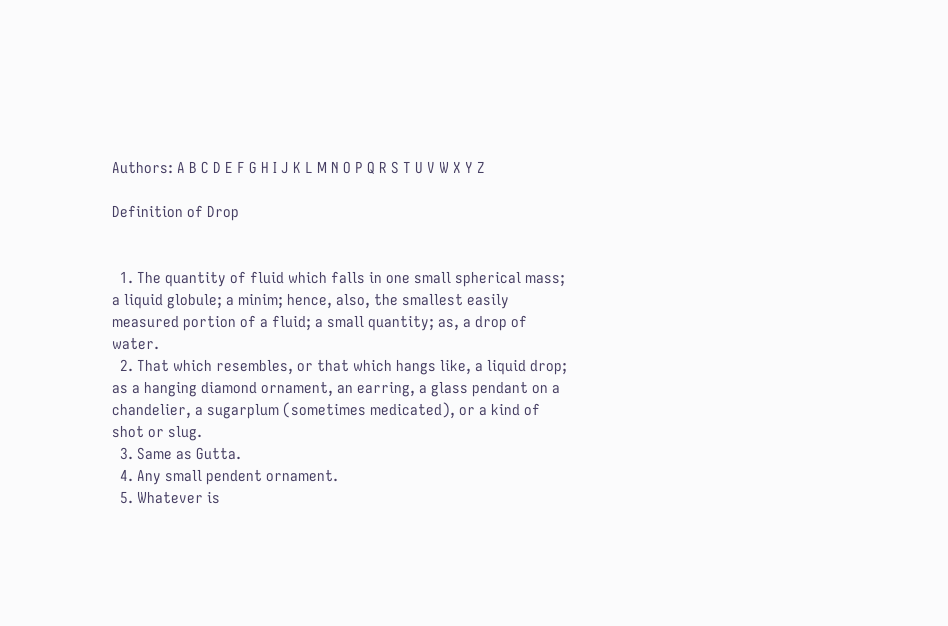Authors: A B C D E F G H I J K L M N O P Q R S T U V W X Y Z

Definition of Drop


  1. The quantity of fluid which falls in one small spherical mass; a liquid globule; a minim; hence, also, the smallest easily measured portion of a fluid; a small quantity; as, a drop of water.
  2. That which resembles, or that which hangs like, a liquid drop; as a hanging diamond ornament, an earring, a glass pendant on a chandelier, a sugarplum (sometimes medicated), or a kind of shot or slug.
  3. Same as Gutta.
  4. Any small pendent ornament.
  5. Whatever is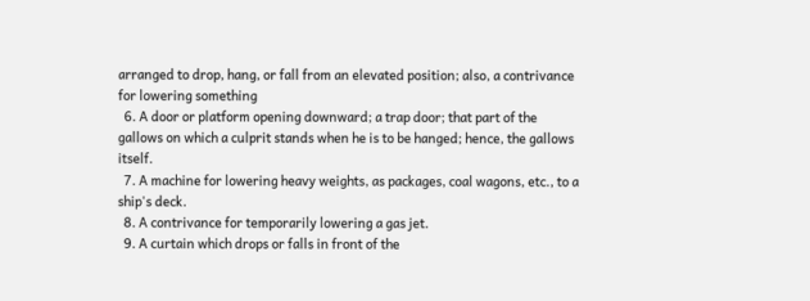arranged to drop, hang, or fall from an elevated position; also, a contrivance for lowering something
  6. A door or platform opening downward; a trap door; that part of the gallows on which a culprit stands when he is to be hanged; hence, the gallows itself.
  7. A machine for lowering heavy weights, as packages, coal wagons, etc., to a ship's deck.
  8. A contrivance for temporarily lowering a gas jet.
  9. A curtain which drops or falls in front of the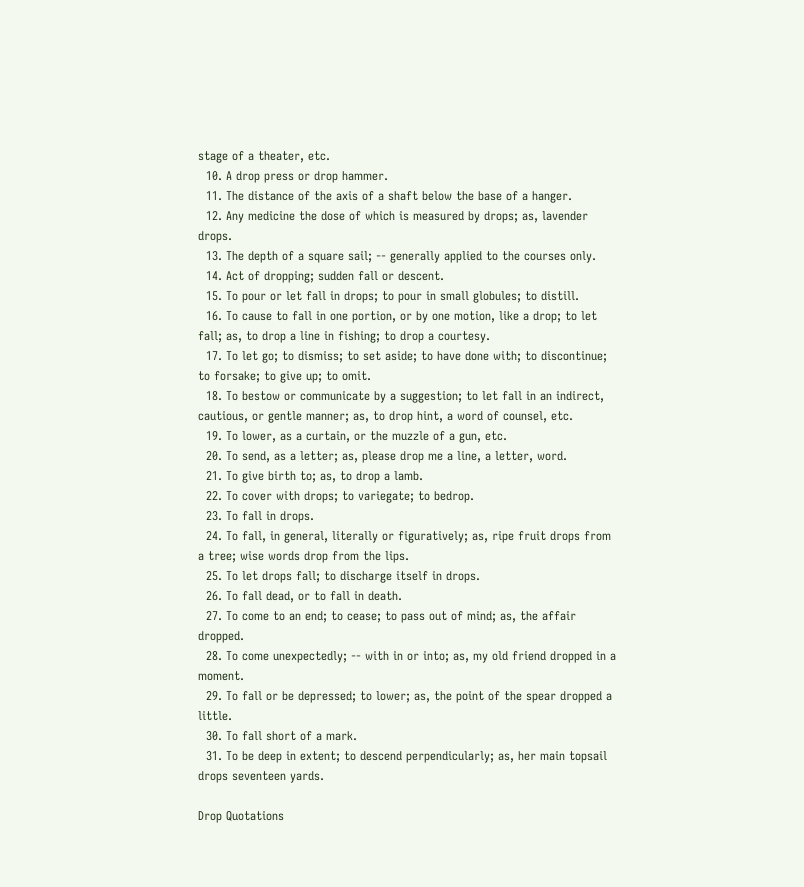stage of a theater, etc.
  10. A drop press or drop hammer.
  11. The distance of the axis of a shaft below the base of a hanger.
  12. Any medicine the dose of which is measured by drops; as, lavender drops.
  13. The depth of a square sail; -- generally applied to the courses only.
  14. Act of dropping; sudden fall or descent.
  15. To pour or let fall in drops; to pour in small globules; to distill.
  16. To cause to fall in one portion, or by one motion, like a drop; to let fall; as, to drop a line in fishing; to drop a courtesy.
  17. To let go; to dismiss; to set aside; to have done with; to discontinue; to forsake; to give up; to omit.
  18. To bestow or communicate by a suggestion; to let fall in an indirect, cautious, or gentle manner; as, to drop hint, a word of counsel, etc.
  19. To lower, as a curtain, or the muzzle of a gun, etc.
  20. To send, as a letter; as, please drop me a line, a letter, word.
  21. To give birth to; as, to drop a lamb.
  22. To cover with drops; to variegate; to bedrop.
  23. To fall in drops.
  24. To fall, in general, literally or figuratively; as, ripe fruit drops from a tree; wise words drop from the lips.
  25. To let drops fall; to discharge itself in drops.
  26. To fall dead, or to fall in death.
  27. To come to an end; to cease; to pass out of mind; as, the affair dropped.
  28. To come unexpectedly; -- with in or into; as, my old friend dropped in a moment.
  29. To fall or be depressed; to lower; as, the point of the spear dropped a little.
  30. To fall short of a mark.
  31. To be deep in extent; to descend perpendicularly; as, her main topsail drops seventeen yards.

Drop Quotations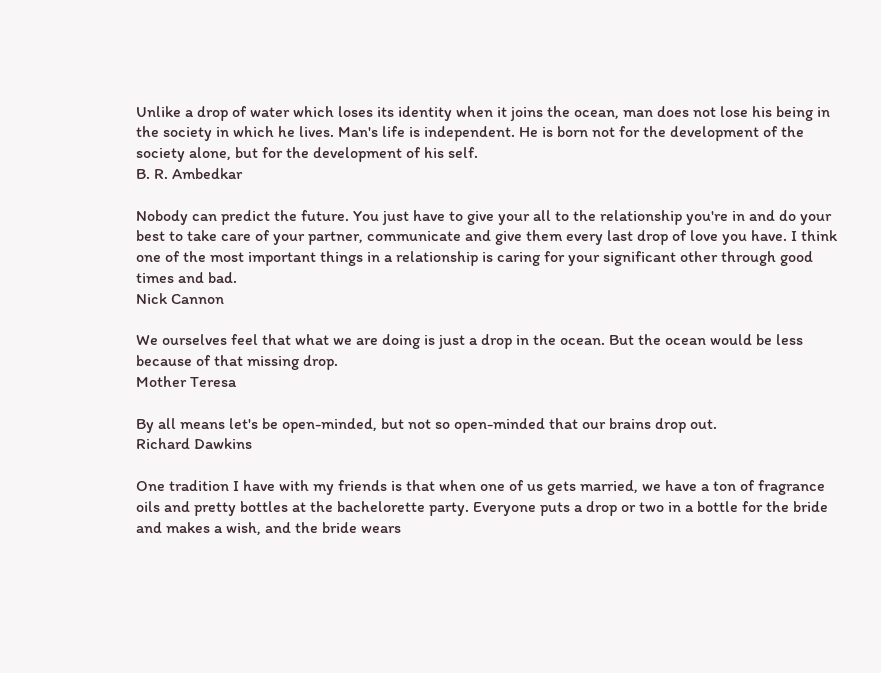Unlike a drop of water which loses its identity when it joins the ocean, man does not lose his being in the society in which he lives. Man's life is independent. He is born not for the development of the society alone, but for the development of his self.
B. R. Ambedkar

Nobody can predict the future. You just have to give your all to the relationship you're in and do your best to take care of your partner, communicate and give them every last drop of love you have. I think one of the most important things in a relationship is caring for your significant other through good times and bad.
Nick Cannon

We ourselves feel that what we are doing is just a drop in the ocean. But the ocean would be less because of that missing drop.
Mother Teresa

By all means let's be open-minded, but not so open-minded that our brains drop out.
Richard Dawkins

One tradition I have with my friends is that when one of us gets married, we have a ton of fragrance oils and pretty bottles at the bachelorette party. Everyone puts a drop or two in a bottle for the bride and makes a wish, and the bride wears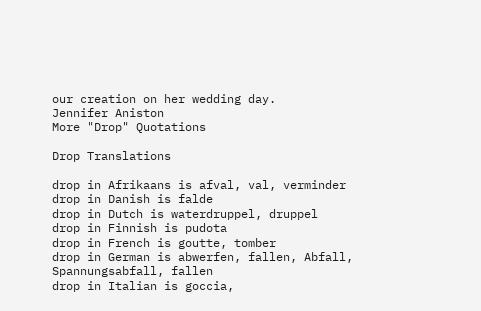our creation on her wedding day.
Jennifer Aniston
More "Drop" Quotations

Drop Translations

drop in Afrikaans is afval, val, verminder
drop in Danish is falde
drop in Dutch is waterdruppel, druppel
drop in Finnish is pudota
drop in French is goutte, tomber
drop in German is abwerfen, fallen, Abfall, Spannungsabfall, fallen
drop in Italian is goccia,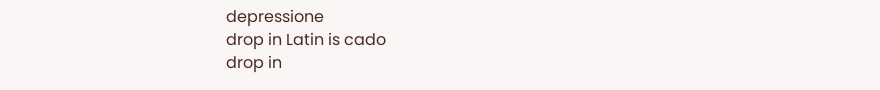depressione
drop in Latin is cado
drop in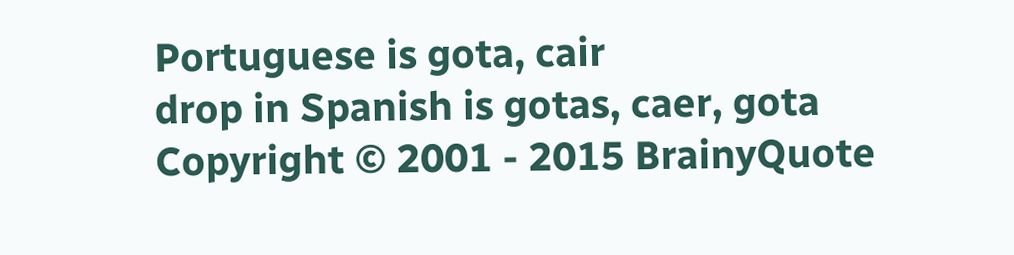Portuguese is gota, cair
drop in Spanish is gotas, caer, gota
Copyright © 2001 - 2015 BrainyQuote